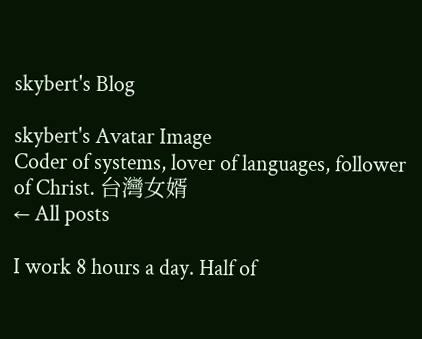skybert's Blog

skybert's Avatar Image
Coder of systems, lover of languages, follower of Christ. 台灣女婿
← All posts

I work 8 hours a day. Half of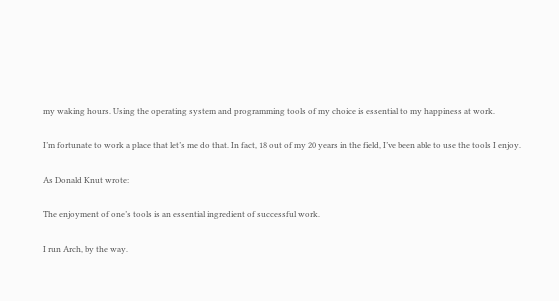my waking hours. Using the operating system and programming tools of my choice is essential to my happiness at work.

I’m fortunate to work a place that let’s me do that. In fact, 18 out of my 20 years in the field, I’ve been able to use the tools I enjoy.

As Donald Knut wrote:

The enjoyment of one’s tools is an essential ingredient of successful work.

I run Arch, by the way.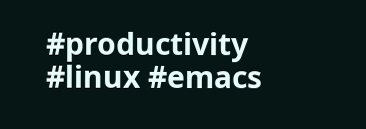#productivity #linux #emacs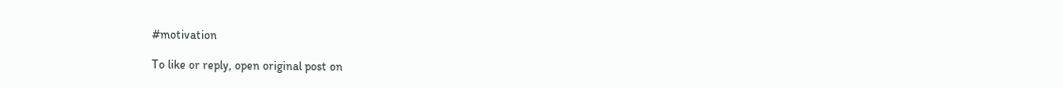#motivation

To like or reply, open original post on